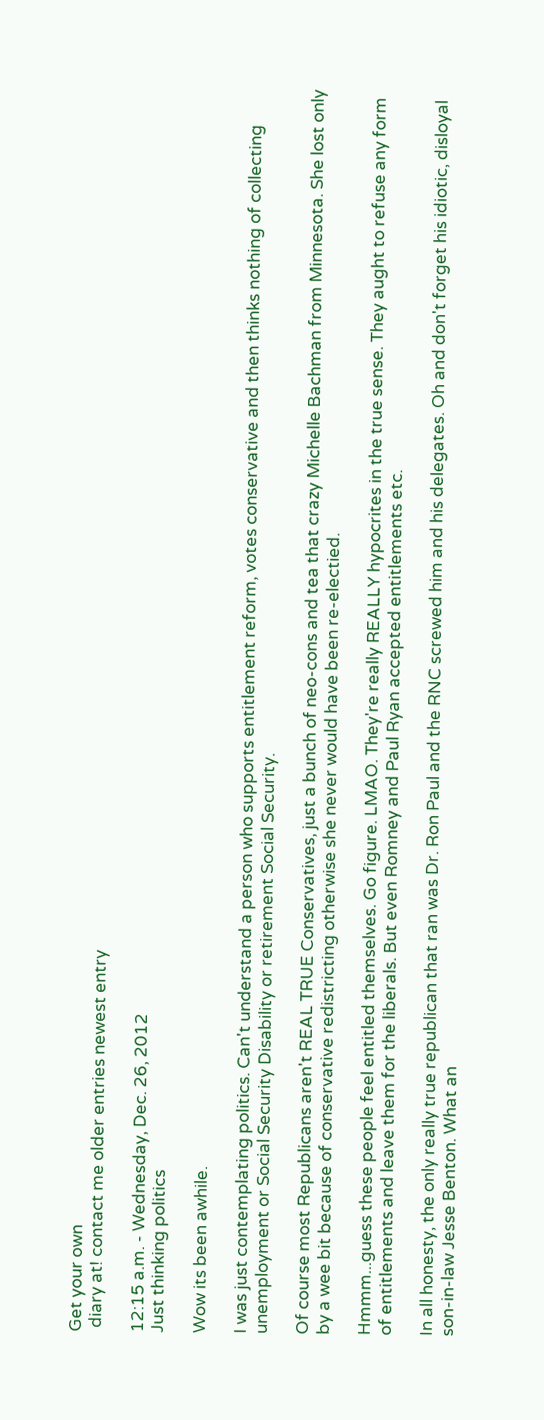Get your own
 diary at! contact me older entries newest entry

12:15 a.m. - Wednesday, Dec. 26, 2012
Just thinking politics

Wow its been awhile.

I was just contemplating politics. Can't understand a person who supports entitlement reform, votes conservative and then thinks nothing of collecting unemployment or Social Security Disability or retirement Social Security.

Of course most Republicans aren't REAL TRUE Conservatives, just a bunch of neo-cons and tea that crazy Michelle Bachman from Minnesota. She lost only by a wee bit because of conservative redistricting otherwise she never would have been re-electied.

Hmmm...guess these people feel entitled themselves. Go figure. LMAO. They're really REALLY hypocrites in the true sense. They aught to refuse any form of entitlements and leave them for the liberals. But even Romney and Paul Ryan accepted entitlements etc.

In all honesty, the only really true republican that ran was Dr. Ron Paul and the RNC screwed him and his delegates. Oh and don't forget his idiotic, disloyal son-in-law Jesse Benton. What an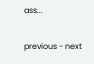ass...

previous - next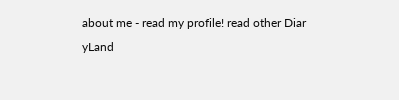about me - read my profile! read other Diar
yLand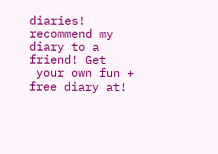diaries! recommend my diary to a friend! Get
 your own fun + free diary at!